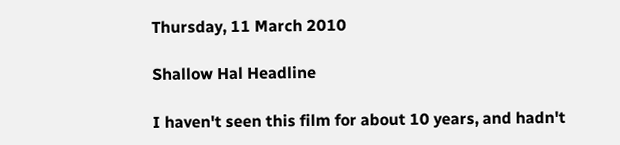Thursday, 11 March 2010

Shallow Hal Headline

I haven't seen this film for about 10 years, and hadn't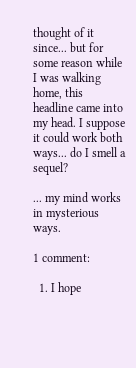thought of it since... but for some reason while I was walking home, this headline came into my head. I suppose it could work both ways... do I smell a sequel?

... my mind works in mysterious ways.

1 comment:

  1. I hope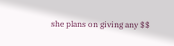she plans on giving any $$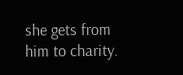she gets from him to charity.